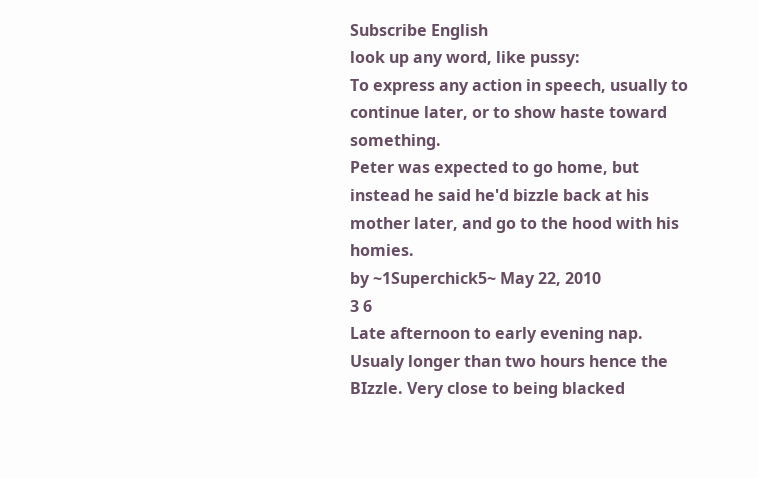Subscribe English
look up any word, like pussy:
To express any action in speech, usually to continue later, or to show haste toward something.
Peter was expected to go home, but instead he said he'd bizzle back at his mother later, and go to the hood with his homies.
by ~1Superchick5~ May 22, 2010
3 6
Late afternoon to early evening nap. Usualy longer than two hours hence the BIzzle. Very close to being blacked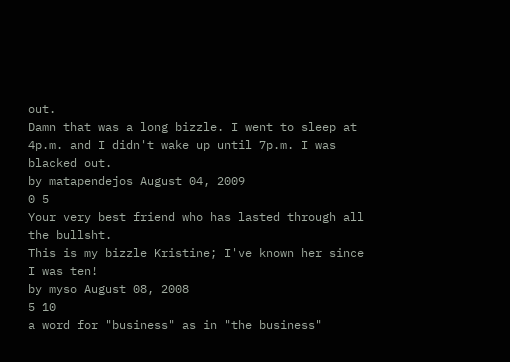out.
Damn that was a long bizzle. I went to sleep at 4p.m. and I didn't wake up until 7p.m. I was blacked out.
by matapendejos August 04, 2009
0 5
Your very best friend who has lasted through all the bullsht.
This is my bizzle Kristine; I've known her since I was ten!
by myso August 08, 2008
5 10
a word for "business" as in "the business"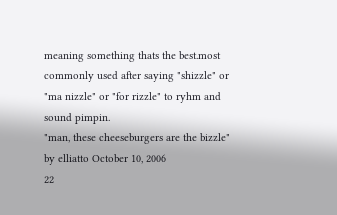meaning something thats the best.most commonly used after saying "shizzle" or "ma nizzle" or "for rizzle" to ryhm and sound pimpin.
"man, these cheeseburgers are the bizzle"
by elliatto October 10, 2006
22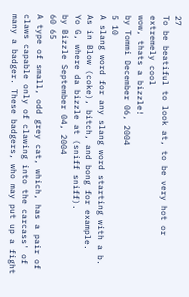27
To be beatiful to look at, to be very hot or extremely cool
wow, thats a bizzle!
by Tommi December 06, 2004
5 10
A slang word for any slang word starting with a b.
As in Blow (coke), bitch, and bong for example.
Yo G, where da bizzle at (sniff sniff).
by Bizzle September 04, 2004
60 65
A type of small, odd grey cat, which, has a pair of claws capable only of clawing into the carcass' of many a badger. These badgers, who may put up a fight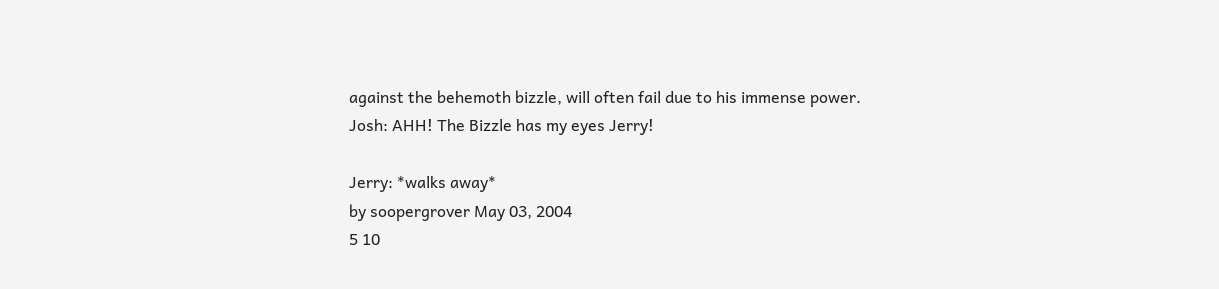against the behemoth bizzle, will often fail due to his immense power.
Josh: AHH! The Bizzle has my eyes Jerry!

Jerry: *walks away*
by soopergrover May 03, 2004
5 10